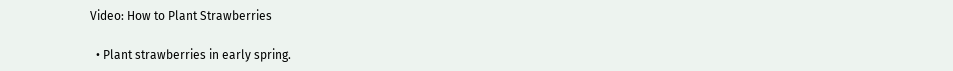Video: How to Plant Strawberries

  • Plant strawberries in early spring.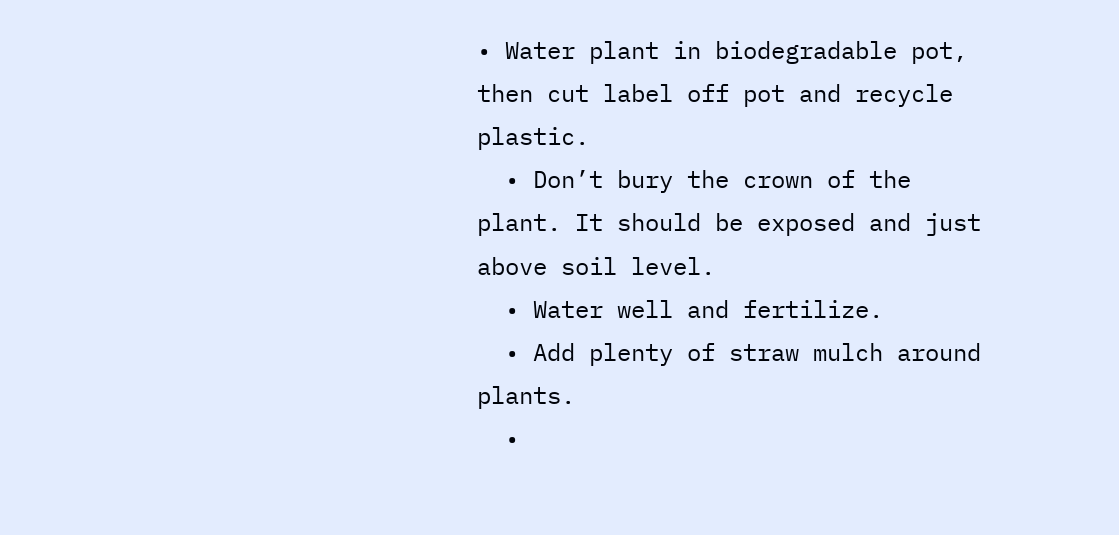• Water plant in biodegradable pot, then cut label off pot and recycle plastic.
  • Don’t bury the crown of the plant. It should be exposed and just above soil level.
  • Water well and fertilize.
  • Add plenty of straw mulch around plants.
  •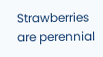Strawberries are perennial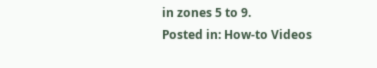in zones 5 to 9.
Posted in: How-to Videos